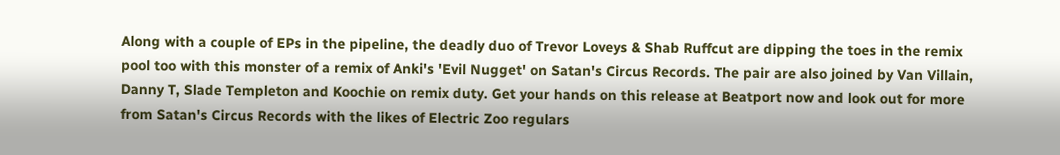Along with a couple of EPs in the pipeline, the deadly duo of Trevor Loveys & Shab Ruffcut are dipping the toes in the remix pool too with this monster of a remix of Anki's 'Evil Nugget' on Satan's Circus Records. The pair are also joined by Van Villain, Danny T, Slade Templeton and Koochie on remix duty. Get your hands on this release at Beatport now and look out for more from Satan's Circus Records with the likes of Electric Zoo regulars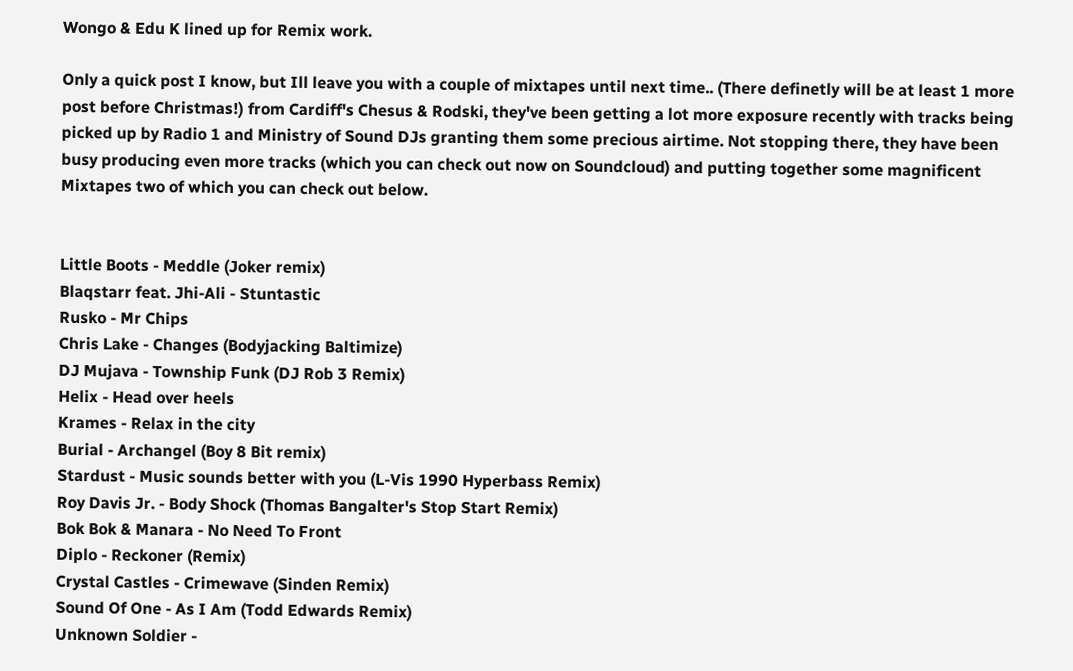Wongo & Edu K lined up for Remix work.

Only a quick post I know, but Ill leave you with a couple of mixtapes until next time.. (There definetly will be at least 1 more post before Christmas!) from Cardiff's Chesus & Rodski, they've been getting a lot more exposure recently with tracks being picked up by Radio 1 and Ministry of Sound DJs granting them some precious airtime. Not stopping there, they have been busy producing even more tracks (which you can check out now on Soundcloud) and putting together some magnificent Mixtapes two of which you can check out below.


Little Boots - Meddle (Joker remix)
Blaqstarr feat. Jhi-Ali - Stuntastic
Rusko - Mr Chips
Chris Lake - Changes (Bodyjacking Baltimize)
DJ Mujava - Township Funk (DJ Rob 3 Remix)
Helix - Head over heels
Krames - Relax in the city
Burial - Archangel (Boy 8 Bit remix)
Stardust - Music sounds better with you (L-Vis 1990 Hyperbass Remix)
Roy Davis Jr. - Body Shock (Thomas Bangalter's Stop Start Remix)
Bok Bok & Manara - No Need To Front
Diplo - Reckoner (Remix)
Crystal Castles - Crimewave (Sinden Remix)
Sound Of One - As I Am (Todd Edwards Remix)
Unknown Soldier -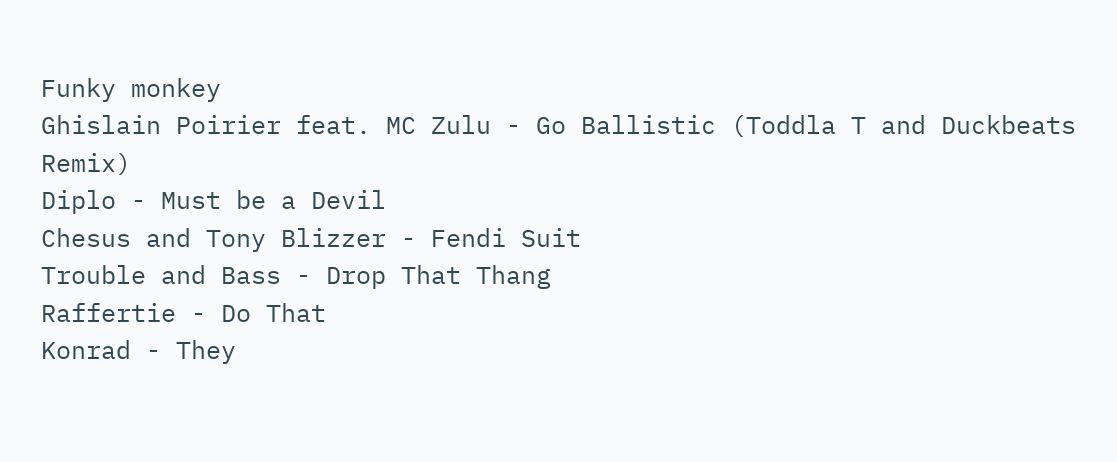Funky monkey
Ghislain Poirier feat. MC Zulu - Go Ballistic (Toddla T and Duckbeats Remix)
Diplo - Must be a Devil
Chesus and Tony Blizzer - Fendi Suit
Trouble and Bass - Drop That Thang
Raffertie - Do That
Konrad - They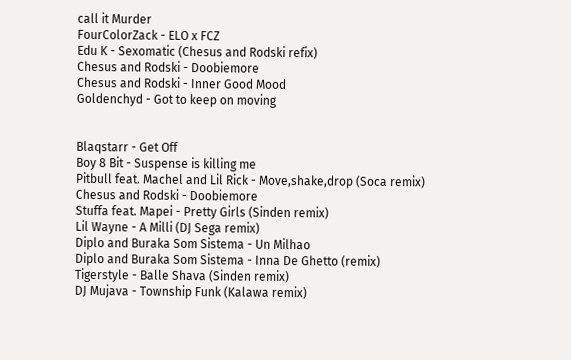call it Murder
FourColorZack - ELO x FCZ
Edu K - Sexomatic (Chesus and Rodski refix)
Chesus and Rodski - Doobiemore
Chesus and Rodski - Inner Good Mood
Goldenchyd - Got to keep on moving


Blaqstarr - Get Off
Boy 8 Bit - Suspense is killing me
Pitbull feat. Machel and Lil Rick - Move,shake,drop (Soca remix)
Chesus and Rodski - Doobiemore
Stuffa feat. Mapei - Pretty Girls (Sinden remix)
Lil Wayne - A Milli (DJ Sega remix)
Diplo and Buraka Som Sistema - Un Milhao
Diplo and Buraka Som Sistema - Inna De Ghetto (remix)
Tigerstyle - Balle Shava (Sinden remix)
DJ Mujava - Township Funk (Kalawa remix)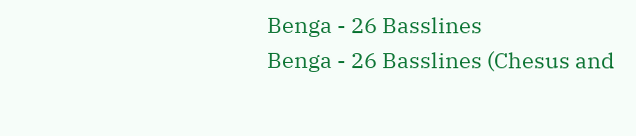Benga - 26 Basslines
Benga - 26 Basslines (Chesus and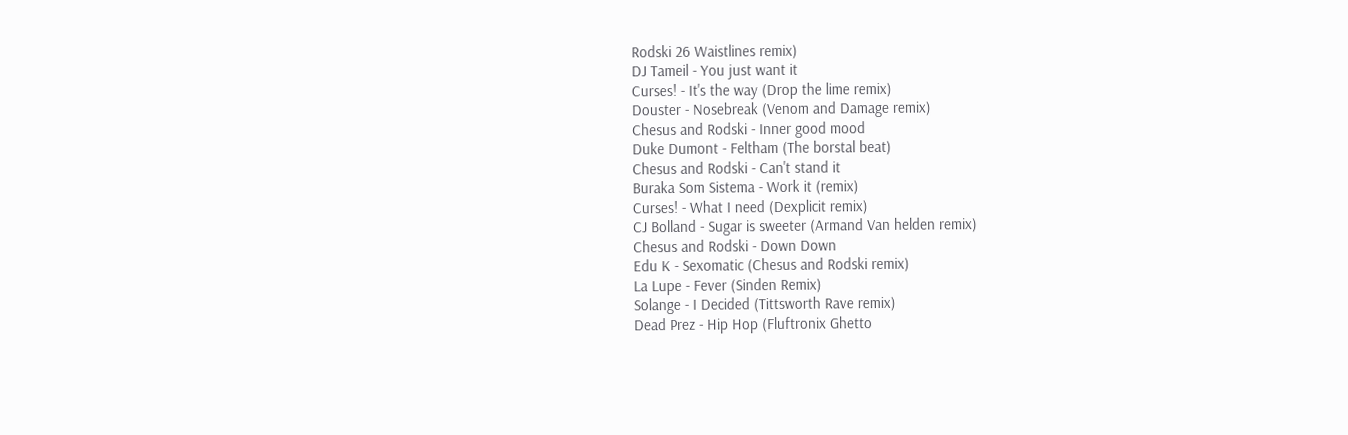Rodski 26 Waistlines remix)
DJ Tameil - You just want it
Curses! - It's the way (Drop the lime remix)
Douster - Nosebreak (Venom and Damage remix)
Chesus and Rodski - Inner good mood
Duke Dumont - Feltham (The borstal beat)
Chesus and Rodski - Can't stand it
Buraka Som Sistema - Work it (remix)
Curses! - What I need (Dexplicit remix)
CJ Bolland - Sugar is sweeter (Armand Van helden remix)
Chesus and Rodski - Down Down
Edu K - Sexomatic (Chesus and Rodski remix)
La Lupe - Fever (Sinden Remix)
Solange - I Decided (Tittsworth Rave remix)
Dead Prez - Hip Hop (Fluftronix Ghetto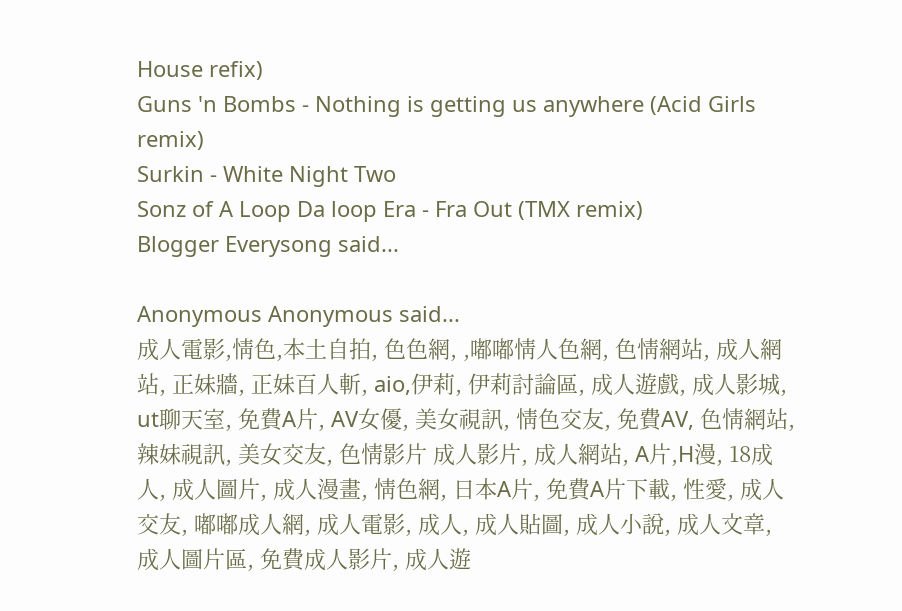House refix)
Guns 'n Bombs - Nothing is getting us anywhere (Acid Girls remix)
Surkin - White Night Two
Sonz of A Loop Da loop Era - Fra Out (TMX remix)
Blogger Everysong said...

Anonymous Anonymous said...
成人電影,情色,本土自拍, 色色網, ,嘟嘟情人色網, 色情網站, 成人網站, 正妹牆, 正妹百人斬, aio,伊莉, 伊莉討論區, 成人遊戲, 成人影城,
ut聊天室, 免費A片, AV女優, 美女視訊, 情色交友, 免費AV, 色情網站, 辣妹視訊, 美女交友, 色情影片 成人影片, 成人網站, A片,H漫, 18成人, 成人圖片, 成人漫畫, 情色網, 日本A片, 免費A片下載, 性愛, 成人交友, 嘟嘟成人網, 成人電影, 成人, 成人貼圖, 成人小說, 成人文章, 成人圖片區, 免費成人影片, 成人遊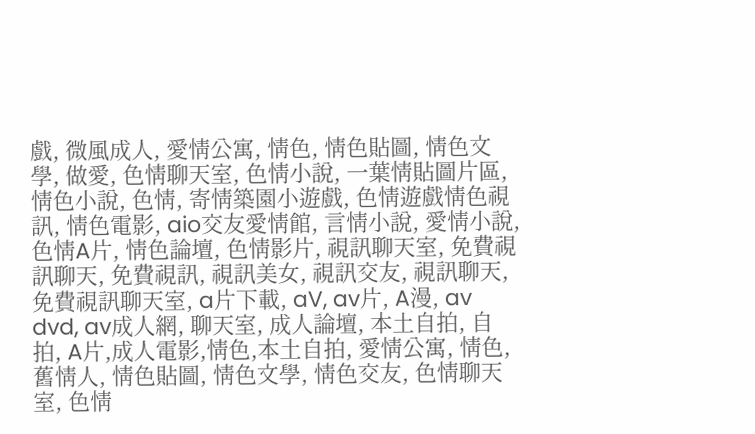戲, 微風成人, 愛情公寓, 情色, 情色貼圖, 情色文學, 做愛, 色情聊天室, 色情小說, 一葉情貼圖片區, 情色小說, 色情, 寄情築園小遊戲, 色情遊戲情色視訊, 情色電影, aio交友愛情館, 言情小說, 愛情小說, 色情A片, 情色論壇, 色情影片, 視訊聊天室, 免費視訊聊天, 免費視訊, 視訊美女, 視訊交友, 視訊聊天, 免費視訊聊天室, a片下載, aV, av片, A漫, av dvd, av成人網, 聊天室, 成人論壇, 本土自拍, 自拍, A片,成人電影,情色,本土自拍, 愛情公寓, 情色, 舊情人, 情色貼圖, 情色文學, 情色交友, 色情聊天室, 色情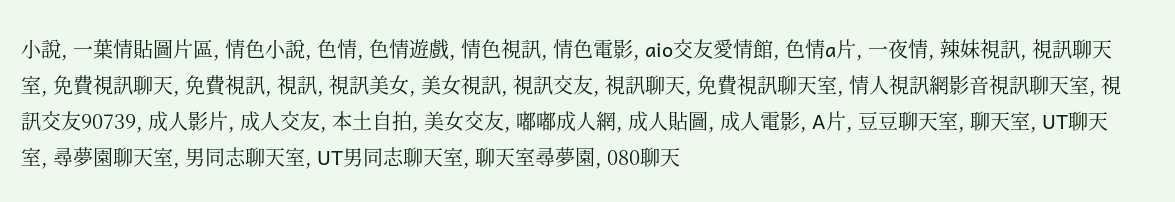小說, 一葉情貼圖片區, 情色小說, 色情, 色情遊戲, 情色視訊, 情色電影, aio交友愛情館, 色情a片, 一夜情, 辣妹視訊, 視訊聊天室, 免費視訊聊天, 免費視訊, 視訊, 視訊美女, 美女視訊, 視訊交友, 視訊聊天, 免費視訊聊天室, 情人視訊網影音視訊聊天室, 視訊交友90739, 成人影片, 成人交友, 本土自拍, 美女交友, 嘟嘟成人網, 成人貼圖, 成人電影, A片, 豆豆聊天室, 聊天室, UT聊天室, 尋夢園聊天室, 男同志聊天室, UT男同志聊天室, 聊天室尋夢園, 080聊天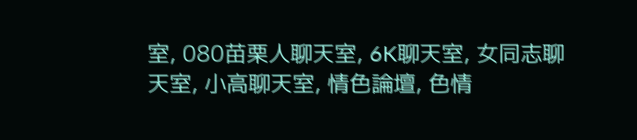室, 080苗栗人聊天室, 6K聊天室, 女同志聊天室, 小高聊天室, 情色論壇, 色情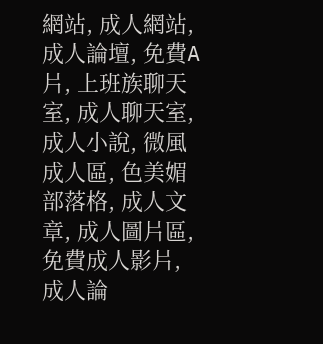網站, 成人網站, 成人論壇, 免費A片, 上班族聊天室, 成人聊天室, 成人小說, 微風成人區, 色美媚部落格, 成人文章, 成人圖片區, 免費成人影片, 成人論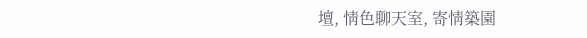壇, 情色聊天室, 寄情築園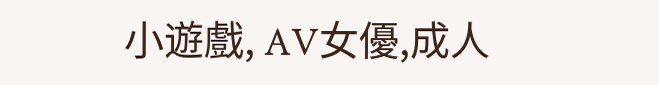小遊戲, AV女優,成人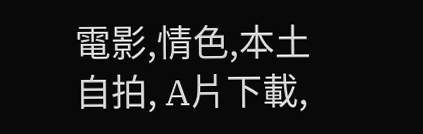電影,情色,本土自拍, A片下載,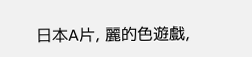日本A片, 麗的色遊戲,